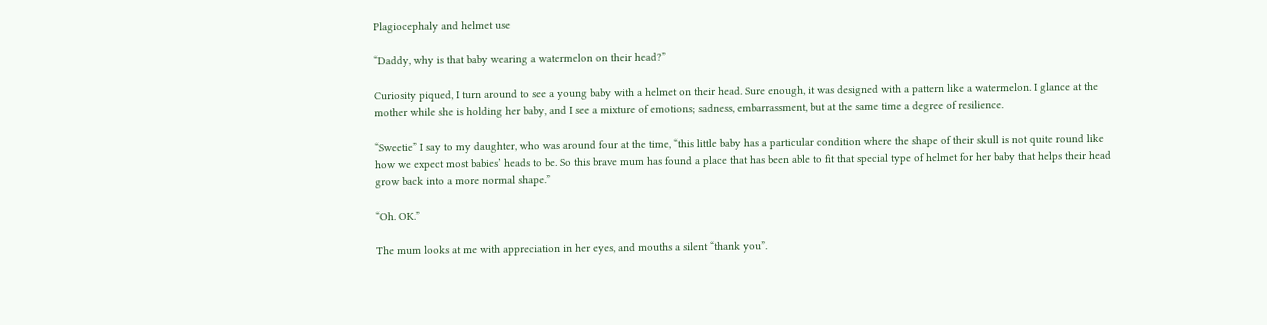Plagiocephaly and helmet use

“Daddy, why is that baby wearing a watermelon on their head?”

Curiosity piqued, I turn around to see a young baby with a helmet on their head. Sure enough, it was designed with a pattern like a watermelon. I glance at the mother while she is holding her baby, and I see a mixture of emotions; sadness, embarrassment, but at the same time a degree of resilience.

“Sweetie” I say to my daughter, who was around four at the time, “this little baby has a particular condition where the shape of their skull is not quite round like how we expect most babies’ heads to be. So this brave mum has found a place that has been able to fit that special type of helmet for her baby that helps their head grow back into a more normal shape.”

“Oh. OK.”

The mum looks at me with appreciation in her eyes, and mouths a silent “thank you”.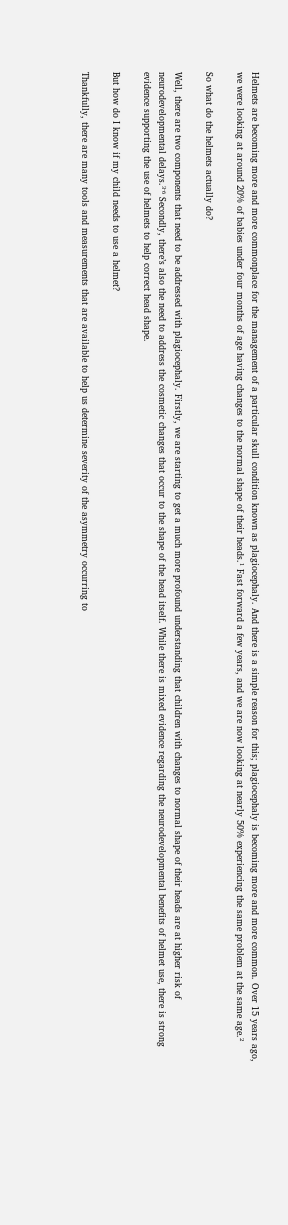Helmets are becoming more and more commonplace for the management of a particular skull condition known as plagiocephaly. And there is a simple reason for this; plagiocephaly is becoming more and more common. Over 15 years ago, we were looking at around 20% of babies under four months of age having changes to the normal shape of their heads.¹ Fast forward a few years, and we are now looking at nearly 50% experiencing the same problem at the same age.²

So what do the helmets actually do?

Well, there are two components that need to be addressed with plagiocephaly. Firstly, we are starting to get a much more profound understanding that children with changes to normal shape of their heads are at higher risk of neurodevelopmental delays.³⁻⁶ Secondly, there’s also the need to address the cosmetic changes that occur to the shape of the head itself. While there is mixed evidence regarding the neurodevelopmental benefits of helmet use, there is strong evidence supporting the use of helmets to help correct head shape.

But how do I know if my child needs to use a helmet?

Thankfully, there are many tools and measurements that are available to help us determine severity of the asymmetry occurring to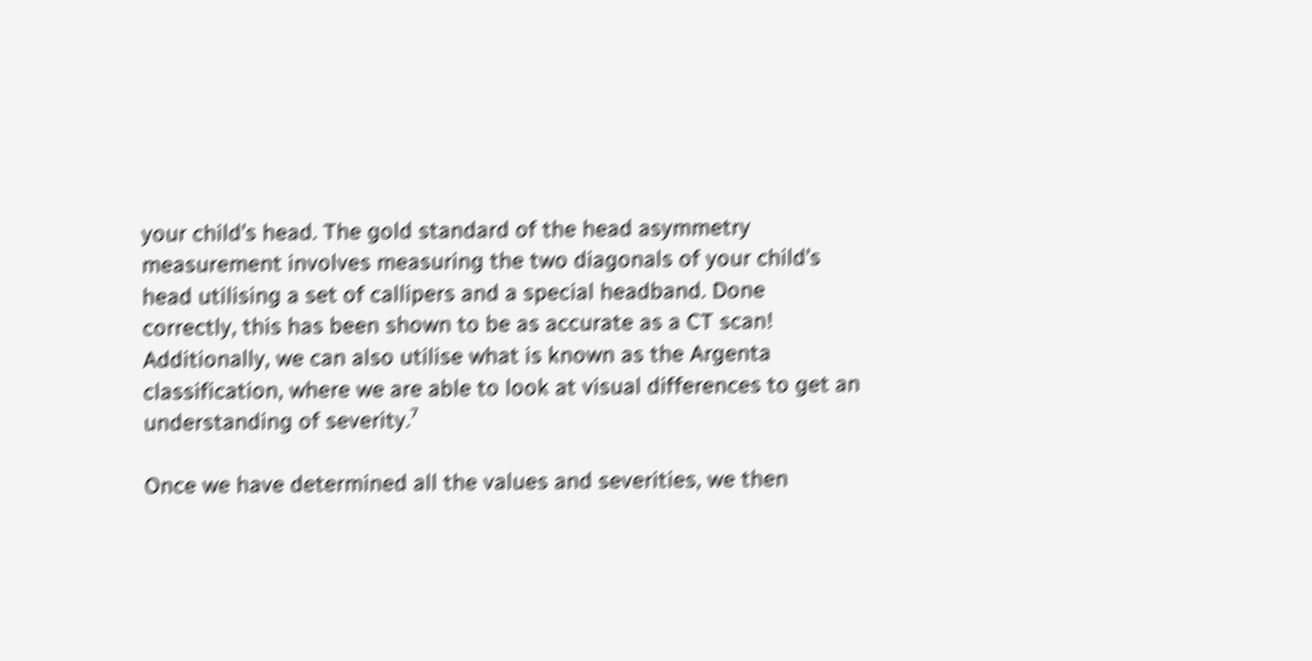your child’s head. The gold standard of the head asymmetry measurement involves measuring the two diagonals of your child’s head utilising a set of callipers and a special headband. Done correctly, this has been shown to be as accurate as a CT scan! Additionally, we can also utilise what is known as the Argenta classification, where we are able to look at visual differences to get an understanding of severity.⁷

Once we have determined all the values and severities, we then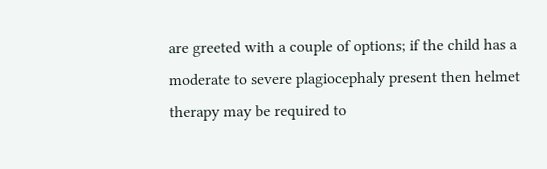are greeted with a couple of options; if the child has a moderate to severe plagiocephaly present then helmet therapy may be required to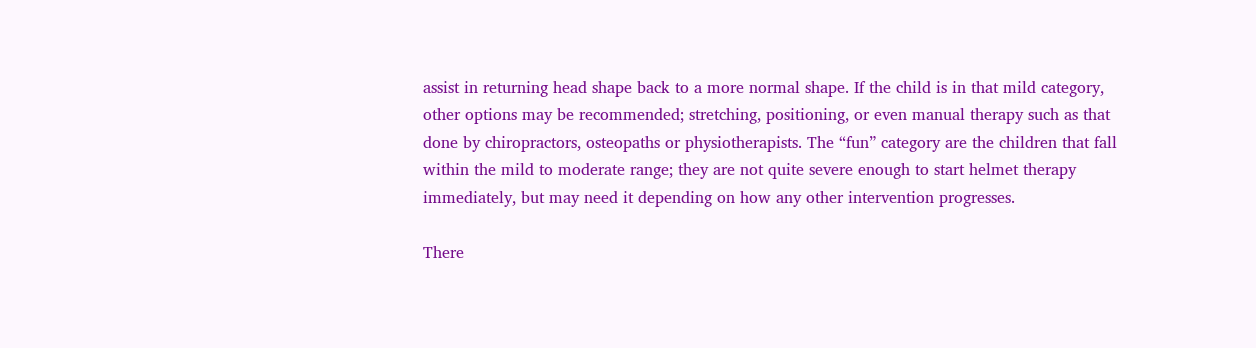assist in returning head shape back to a more normal shape. If the child is in that mild category, other options may be recommended; stretching, positioning, or even manual therapy such as that done by chiropractors, osteopaths or physiotherapists. The “fun” category are the children that fall within the mild to moderate range; they are not quite severe enough to start helmet therapy immediately, but may need it depending on how any other intervention progresses.

There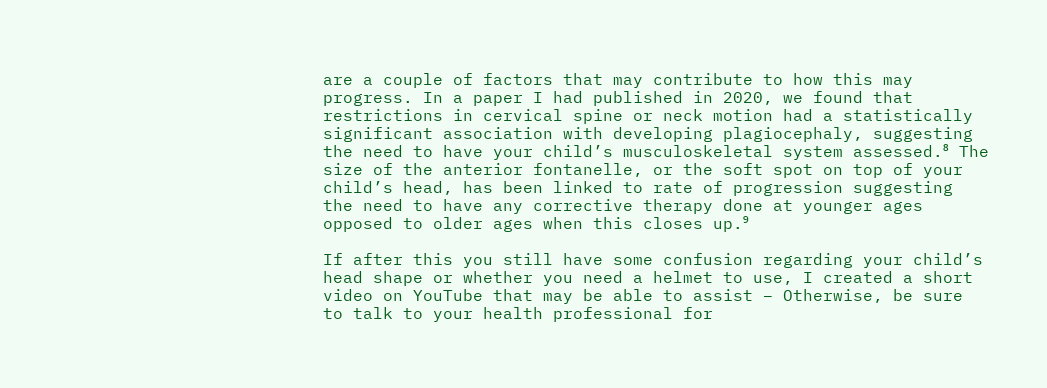are a couple of factors that may contribute to how this may progress. In a paper I had published in 2020, we found that restrictions in cervical spine or neck motion had a statistically significant association with developing plagiocephaly, suggesting the need to have your child’s musculoskeletal system assessed.⁸ The size of the anterior fontanelle, or the soft spot on top of your child’s head, has been linked to rate of progression suggesting the need to have any corrective therapy done at younger ages opposed to older ages when this closes up.⁹

If after this you still have some confusion regarding your child’s head shape or whether you need a helmet to use, I created a short video on YouTube that may be able to assist – Otherwise, be sure to talk to your health professional for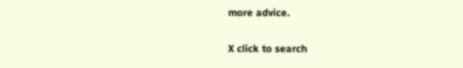more advice.

X click to search